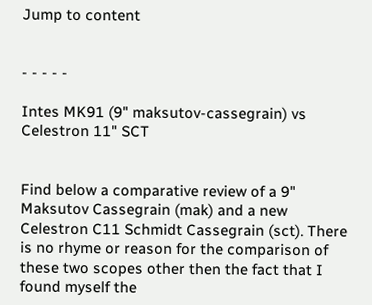Jump to content


- - - - -

Intes MK91 (9" maksutov-cassegrain) vs Celestron 11" SCT


Find below a comparative review of a 9" Maksutov Cassegrain (mak) and a new Celestron C11 Schmidt Cassegrain (sct). There is no rhyme or reason for the comparison of these two scopes other then the fact that I found myself the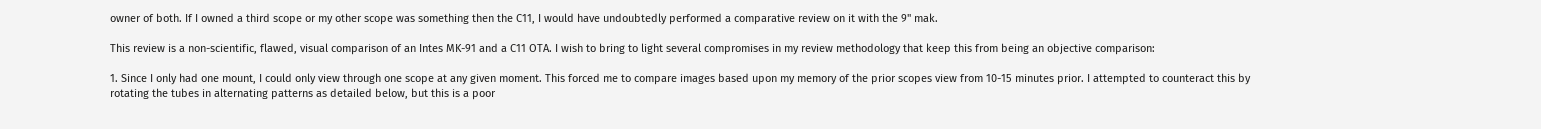owner of both. If I owned a third scope or my other scope was something then the C11, I would have undoubtedly performed a comparative review on it with the 9" mak.

This review is a non-scientific, flawed, visual comparison of an Intes MK-91 and a C11 OTA. I wish to bring to light several compromises in my review methodology that keep this from being an objective comparison:

1. Since I only had one mount, I could only view through one scope at any given moment. This forced me to compare images based upon my memory of the prior scopes view from 10-15 minutes prior. I attempted to counteract this by rotating the tubes in alternating patterns as detailed below, but this is a poor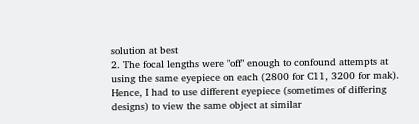solution at best
2. The focal lengths were "off" enough to confound attempts at using the same eyepiece on each (2800 for C11, 3200 for mak). Hence, I had to use different eyepiece (sometimes of differing designs) to view the same object at similar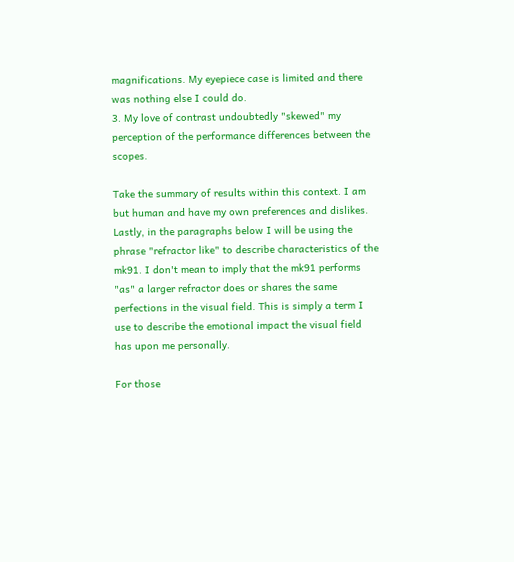magnifications. My eyepiece case is limited and there was nothing else I could do.
3. My love of contrast undoubtedly "skewed" my perception of the performance differences between the scopes.

Take the summary of results within this context. I am but human and have my own preferences and dislikes. Lastly, in the paragraphs below I will be using the phrase "refractor like" to describe characteristics of the mk91. I don't mean to imply that the mk91 performs "as" a larger refractor does or shares the same perfections in the visual field. This is simply a term I use to describe the emotional impact the visual field has upon me personally.

For those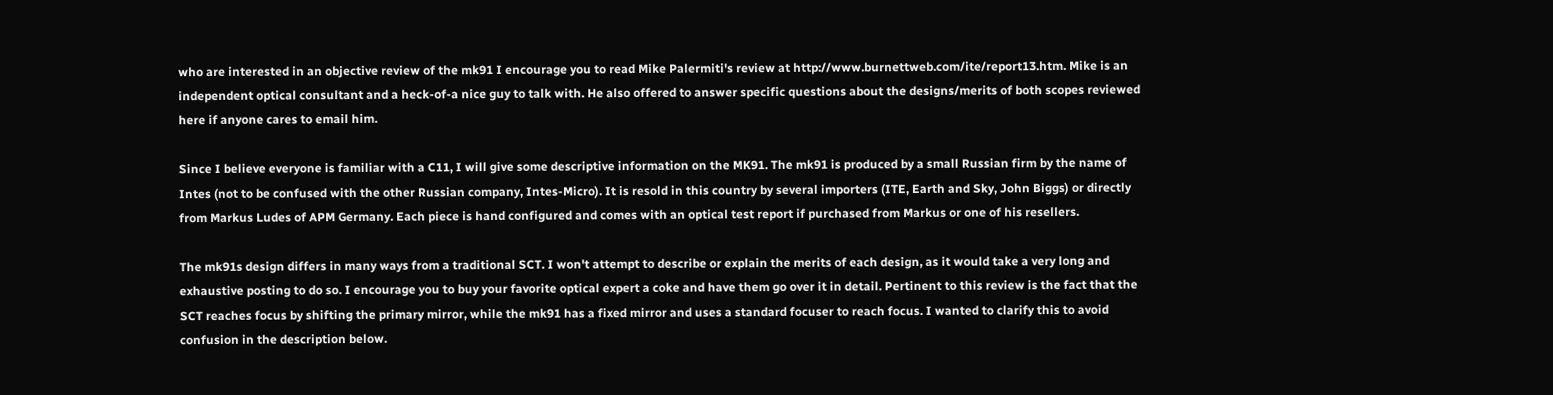who are interested in an objective review of the mk91 I encourage you to read Mike Palermiti's review at http://www.burnettweb.com/ite/report13.htm. Mike is an independent optical consultant and a heck-of-a nice guy to talk with. He also offered to answer specific questions about the designs/merits of both scopes reviewed here if anyone cares to email him.

Since I believe everyone is familiar with a C11, I will give some descriptive information on the MK91. The mk91 is produced by a small Russian firm by the name of Intes (not to be confused with the other Russian company, Intes-Micro). It is resold in this country by several importers (ITE, Earth and Sky, John Biggs) or directly from Markus Ludes of APM Germany. Each piece is hand configured and comes with an optical test report if purchased from Markus or one of his resellers.

The mk91s design differs in many ways from a traditional SCT. I won't attempt to describe or explain the merits of each design, as it would take a very long and exhaustive posting to do so. I encourage you to buy your favorite optical expert a coke and have them go over it in detail. Pertinent to this review is the fact that the SCT reaches focus by shifting the primary mirror, while the mk91 has a fixed mirror and uses a standard focuser to reach focus. I wanted to clarify this to avoid confusion in the description below.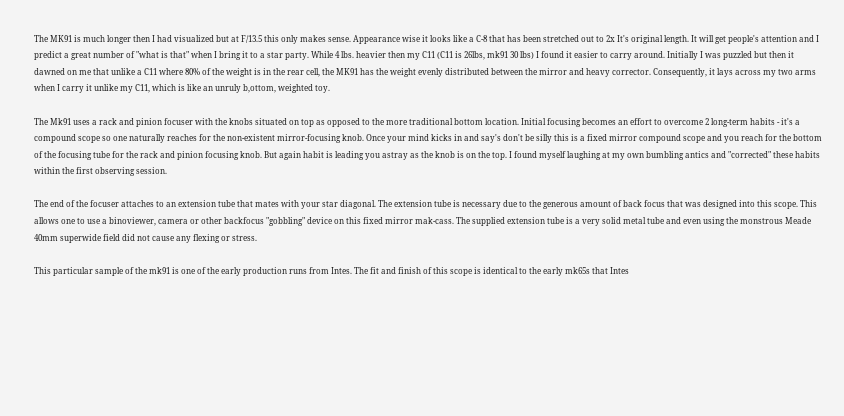The MK91 is much longer then I had visualized but at F/13.5 this only makes sense. Appearance wise it looks like a C-8 that has been stretched out to 2x It's original length. It will get people's attention and I predict a great number of "what is that" when I bring it to a star party. While 4 lbs. heavier then my C11 (C11 is 26lbs, mk91 30 lbs) I found it easier to carry around. Initially I was puzzled but then it dawned on me that unlike a C11 where 80% of the weight is in the rear cell, the MK91 has the weight evenly distributed between the mirror and heavy corrector. Consequently, it lays across my two arms when I carry it unlike my C11, which is like an unruly b,ottom, weighted toy.

The Mk91 uses a rack and pinion focuser with the knobs situated on top as opposed to the more traditional bottom location. Initial focusing becomes an effort to overcome 2 long-term habits - it's a compound scope so one naturally reaches for the non-existent mirror-focusing knob. Once your mind kicks in and say's don't be silly this is a fixed mirror compound scope and you reach for the bottom of the focusing tube for the rack and pinion focusing knob. But again habit is leading you astray as the knob is on the top. I found myself laughing at my own bumbling antics and "corrected" these habits within the first observing session.

The end of the focuser attaches to an extension tube that mates with your star diagonal. The extension tube is necessary due to the generous amount of back focus that was designed into this scope. This allows one to use a binoviewer, camera or other backfocus "gobbling" device on this fixed mirror mak-cass. The supplied extension tube is a very solid metal tube and even using the monstrous Meade 40mm superwide field did not cause any flexing or stress.

This particular sample of the mk91 is one of the early production runs from Intes. The fit and finish of this scope is identical to the early mk65s that Intes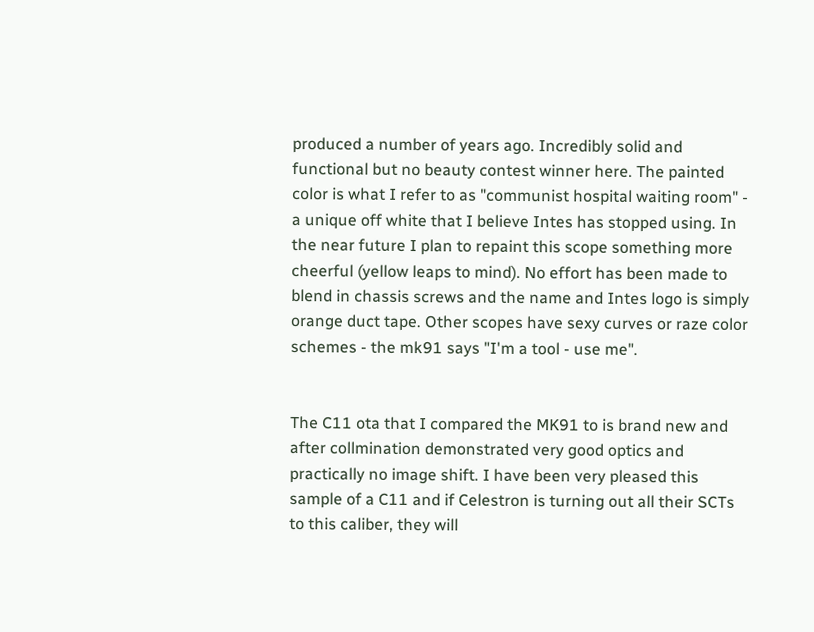produced a number of years ago. Incredibly solid and functional but no beauty contest winner here. The painted color is what I refer to as "communist hospital waiting room" - a unique off white that I believe Intes has stopped using. In the near future I plan to repaint this scope something more cheerful (yellow leaps to mind). No effort has been made to blend in chassis screws and the name and Intes logo is simply orange duct tape. Other scopes have sexy curves or raze color schemes - the mk91 says "I'm a tool - use me".


The C11 ota that I compared the MK91 to is brand new and after collmination demonstrated very good optics and practically no image shift. I have been very pleased this sample of a C11 and if Celestron is turning out all their SCTs to this caliber, they will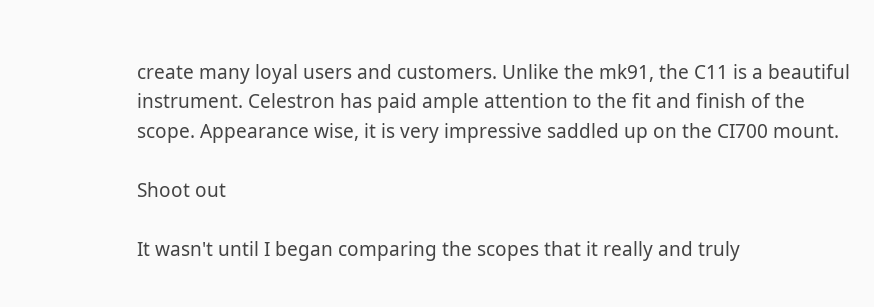create many loyal users and customers. Unlike the mk91, the C11 is a beautiful instrument. Celestron has paid ample attention to the fit and finish of the scope. Appearance wise, it is very impressive saddled up on the CI700 mount.

Shoot out

It wasn't until I began comparing the scopes that it really and truly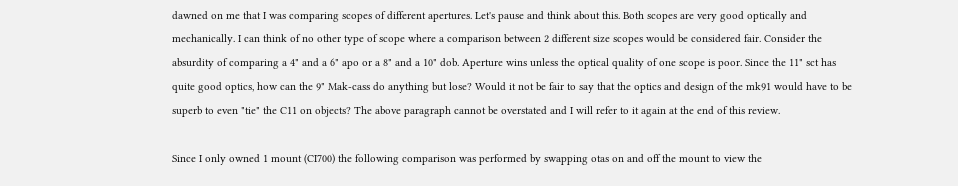dawned on me that I was comparing scopes of different apertures. Let's pause and think about this. Both scopes are very good optically and mechanically. I can think of no other type of scope where a comparison between 2 different size scopes would be considered fair. Consider the absurdity of comparing a 4" and a 6" apo or a 8" and a 10" dob. Aperture wins unless the optical quality of one scope is poor. Since the 11" sct has quite good optics, how can the 9" Mak-cass do anything but lose? Would it not be fair to say that the optics and design of the mk91 would have to be superb to even "tie" the C11 on objects? The above paragraph cannot be overstated and I will refer to it again at the end of this review.

Since I only owned 1 mount (CI700) the following comparison was performed by swapping otas on and off the mount to view the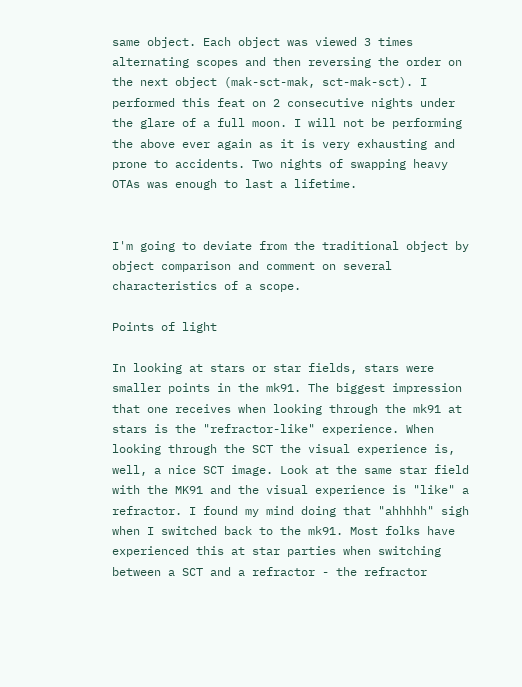same object. Each object was viewed 3 times alternating scopes and then reversing the order on the next object (mak-sct-mak, sct-mak-sct). I performed this feat on 2 consecutive nights under the glare of a full moon. I will not be performing the above ever again as it is very exhausting and prone to accidents. Two nights of swapping heavy OTAs was enough to last a lifetime.


I'm going to deviate from the traditional object by object comparison and comment on several characteristics of a scope.

Points of light

In looking at stars or star fields, stars were smaller points in the mk91. The biggest impression that one receives when looking through the mk91 at stars is the "refractor-like" experience. When looking through the SCT the visual experience is, well, a nice SCT image. Look at the same star field with the MK91 and the visual experience is "like" a refractor. I found my mind doing that "ahhhhh" sigh when I switched back to the mk91. Most folks have experienced this at star parties when switching between a SCT and a refractor - the refractor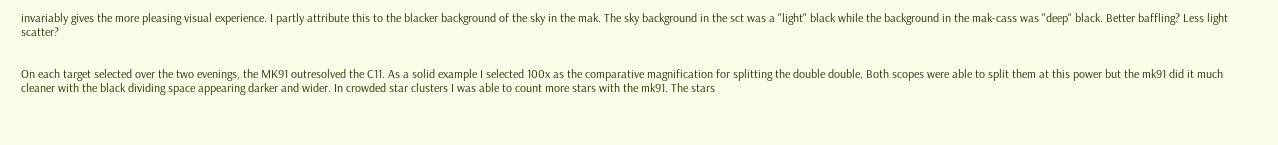invariably gives the more pleasing visual experience. I partly attribute this to the blacker background of the sky in the mak. The sky background in the sct was a "light" black while the background in the mak-cass was "deep" black. Better baffling? Less light scatter?


On each target selected over the two evenings, the MK91 outresolved the C11. As a solid example I selected 100x as the comparative magnification for splitting the double double. Both scopes were able to split them at this power but the mk91 did it much cleaner with the black dividing space appearing darker and wider. In crowded star clusters I was able to count more stars with the mk91. The stars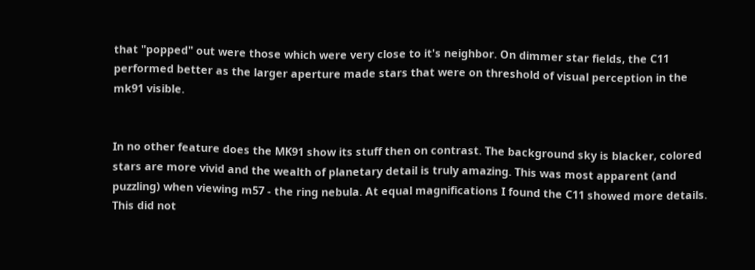that "popped" out were those which were very close to it's neighbor. On dimmer star fields, the C11 performed better as the larger aperture made stars that were on threshold of visual perception in the mk91 visible.


In no other feature does the MK91 show its stuff then on contrast. The background sky is blacker, colored stars are more vivid and the wealth of planetary detail is truly amazing. This was most apparent (and puzzling) when viewing m57 - the ring nebula. At equal magnifications I found the C11 showed more details. This did not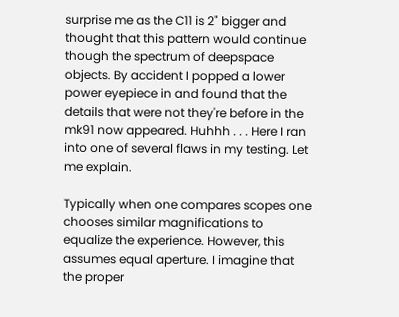surprise me as the C11 is 2" bigger and thought that this pattern would continue though the spectrum of deepspace objects. By accident I popped a lower power eyepiece in and found that the details that were not they're before in the mk91 now appeared. Huhhh . . . Here I ran into one of several flaws in my testing. Let me explain.

Typically when one compares scopes one chooses similar magnifications to equalize the experience. However, this assumes equal aperture. I imagine that the proper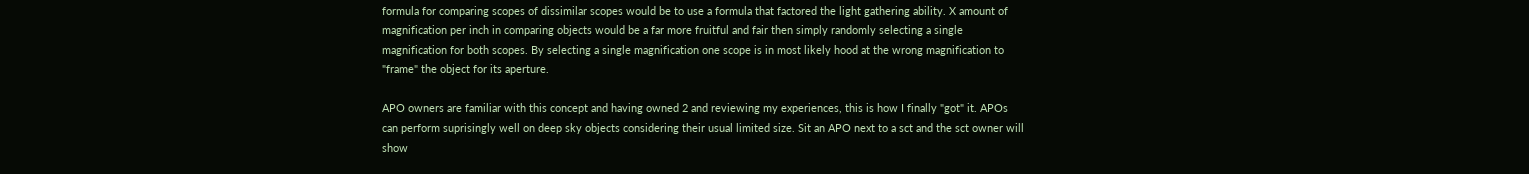formula for comparing scopes of dissimilar scopes would be to use a formula that factored the light gathering ability. X amount of magnification per inch in comparing objects would be a far more fruitful and fair then simply randomly selecting a single magnification for both scopes. By selecting a single magnification one scope is in most likely hood at the wrong magnification to "frame" the object for its aperture.

APO owners are familiar with this concept and having owned 2 and reviewing my experiences, this is how I finally "got" it. APOs can perform suprisingly well on deep sky objects considering their usual limited size. Sit an APO next to a sct and the sct owner will show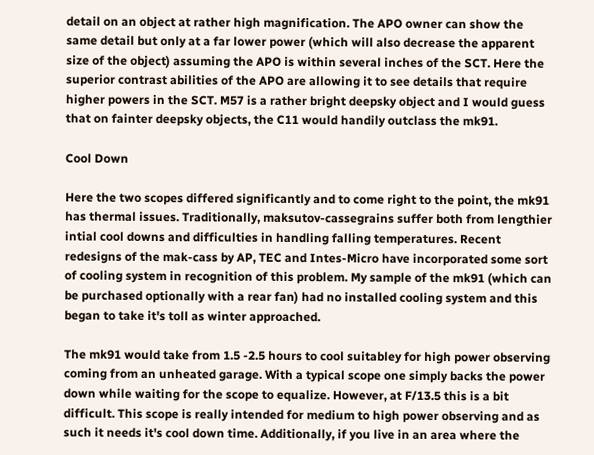detail on an object at rather high magnification. The APO owner can show the same detail but only at a far lower power (which will also decrease the apparent size of the object) assuming the APO is within several inches of the SCT. Here the superior contrast abilities of the APO are allowing it to see details that require higher powers in the SCT. M57 is a rather bright deepsky object and I would guess that on fainter deepsky objects, the C11 would handily outclass the mk91.

Cool Down

Here the two scopes differed significantly and to come right to the point, the mk91 has thermal issues. Traditionally, maksutov-cassegrains suffer both from lengthier intial cool downs and difficulties in handling falling temperatures. Recent redesigns of the mak-cass by AP, TEC and Intes-Micro have incorporated some sort of cooling system in recognition of this problem. My sample of the mk91 (which can be purchased optionally with a rear fan) had no installed cooling system and this began to take it's toll as winter approached.

The mk91 would take from 1.5 -2.5 hours to cool suitabley for high power observing coming from an unheated garage. With a typical scope one simply backs the power down while waiting for the scope to equalize. However, at F/13.5 this is a bit difficult. This scope is really intended for medium to high power observing and as such it needs it's cool down time. Additionally, if you live in an area where the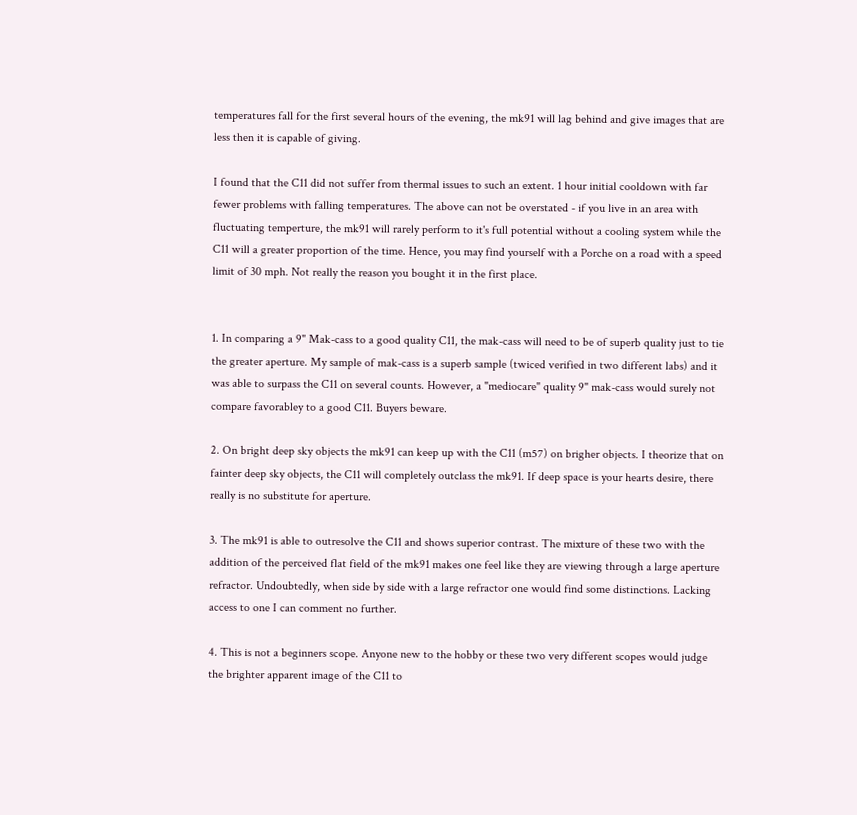temperatures fall for the first several hours of the evening, the mk91 will lag behind and give images that are less then it is capable of giving.

I found that the C11 did not suffer from thermal issues to such an extent. 1 hour initial cooldown with far fewer problems with falling temperatures. The above can not be overstated - if you live in an area with fluctuating temperture, the mk91 will rarely perform to it's full potential without a cooling system while the C11 will a greater proportion of the time. Hence, you may find yourself with a Porche on a road with a speed limit of 30 mph. Not really the reason you bought it in the first place.


1. In comparing a 9" Mak-cass to a good quality C11, the mak-cass will need to be of superb quality just to tie the greater aperture. My sample of mak-cass is a superb sample (twiced verified in two different labs) and it was able to surpass the C11 on several counts. However, a "mediocare" quality 9" mak-cass would surely not compare favorabley to a good C11. Buyers beware.

2. On bright deep sky objects the mk91 can keep up with the C11 (m57) on brigher objects. I theorize that on fainter deep sky objects, the C11 will completely outclass the mk91. If deep space is your hearts desire, there really is no substitute for aperture.

3. The mk91 is able to outresolve the C11 and shows superior contrast. The mixture of these two with the addition of the perceived flat field of the mk91 makes one feel like they are viewing through a large aperture refractor. Undoubtedly, when side by side with a large refractor one would find some distinctions. Lacking access to one I can comment no further.

4. This is not a beginners scope. Anyone new to the hobby or these two very different scopes would judge the brighter apparent image of the C11 to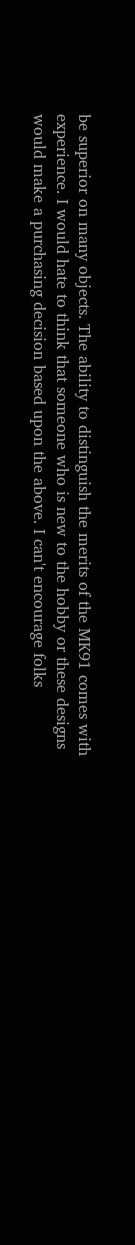be superior on many objects. The ability to distinguish the merits of the MK91 comes with experience. I would hate to think that someone who is new to the hobby or these designs would make a purchasing decision based upon the above. I can't encourage folks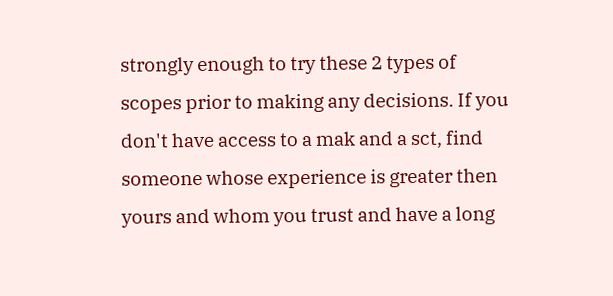strongly enough to try these 2 types of scopes prior to making any decisions. If you don't have access to a mak and a sct, find someone whose experience is greater then yours and whom you trust and have a long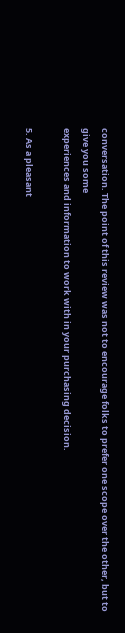conversation. The point of this review was not to encourage folks to prefer one scope over the other, but to give you some
experiences and information to work with in your purchasing decision.

5. As a pleasant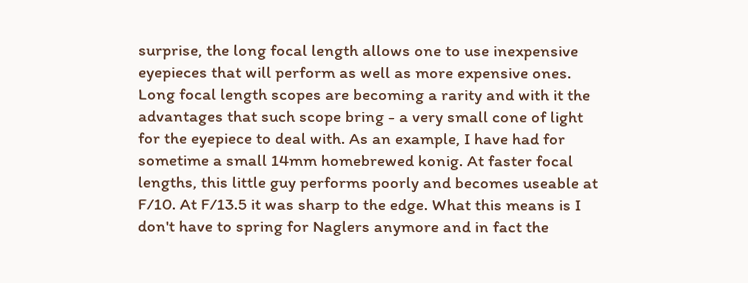surprise, the long focal length allows one to use inexpensive eyepieces that will perform as well as more expensive ones. Long focal length scopes are becoming a rarity and with it the advantages that such scope bring - a very small cone of light for the eyepiece to deal with. As an example, I have had for sometime a small 14mm homebrewed konig. At faster focal lengths, this little guy performs poorly and becomes useable at F/10. At F/13.5 it was sharp to the edge. What this means is I don't have to spring for Naglers anymore and in fact the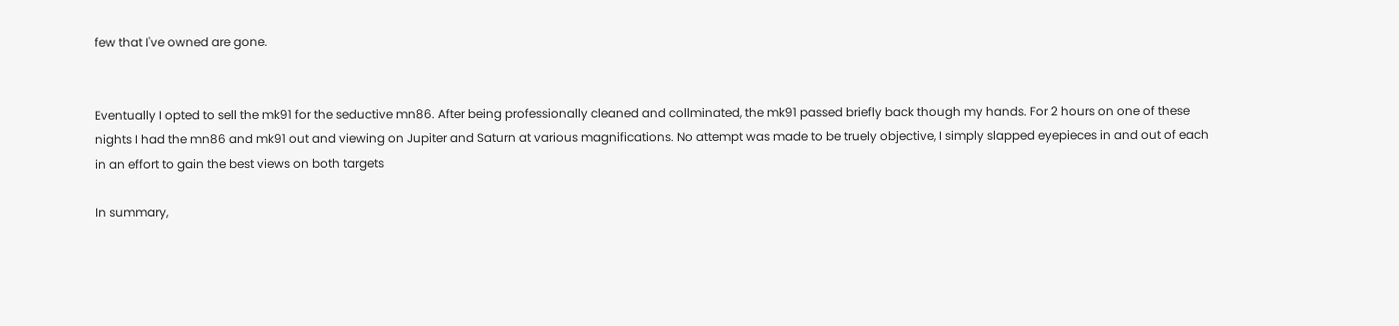few that I've owned are gone.


Eventually I opted to sell the mk91 for the seductive mn86. After being professionally cleaned and collminated, the mk91 passed briefly back though my hands. For 2 hours on one of these nights I had the mn86 and mk91 out and viewing on Jupiter and Saturn at various magnifications. No attempt was made to be truely objective, I simply slapped eyepieces in and out of each in an effort to gain the best views on both targets

In summary,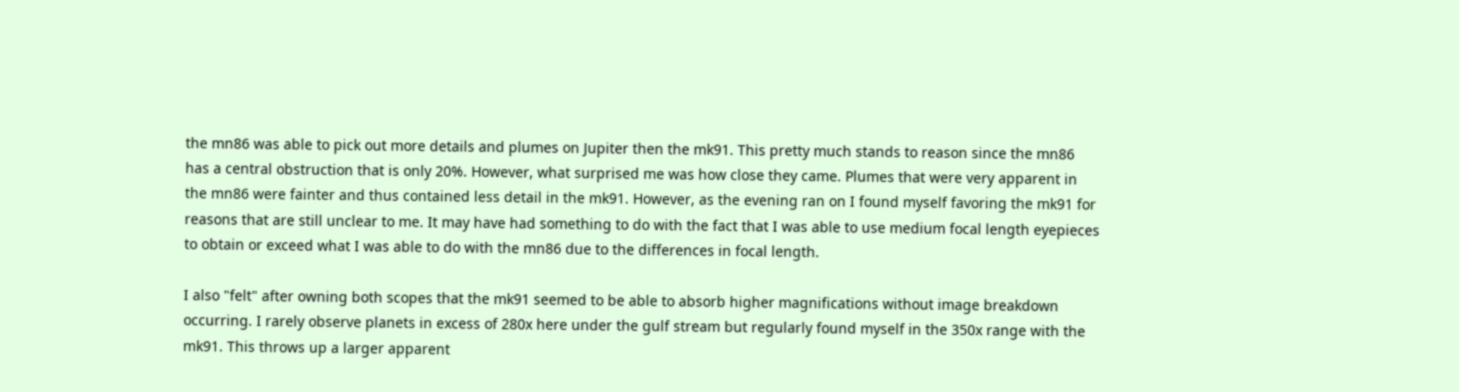the mn86 was able to pick out more details and plumes on Jupiter then the mk91. This pretty much stands to reason since the mn86 has a central obstruction that is only 20%. However, what surprised me was how close they came. Plumes that were very apparent in the mn86 were fainter and thus contained less detail in the mk91. However, as the evening ran on I found myself favoring the mk91 for reasons that are still unclear to me. It may have had something to do with the fact that I was able to use medium focal length eyepieces to obtain or exceed what I was able to do with the mn86 due to the differences in focal length.

I also "felt" after owning both scopes that the mk91 seemed to be able to absorb higher magnifications without image breakdown occurring. I rarely observe planets in excess of 280x here under the gulf stream but regularly found myself in the 350x range with the mk91. This throws up a larger apparent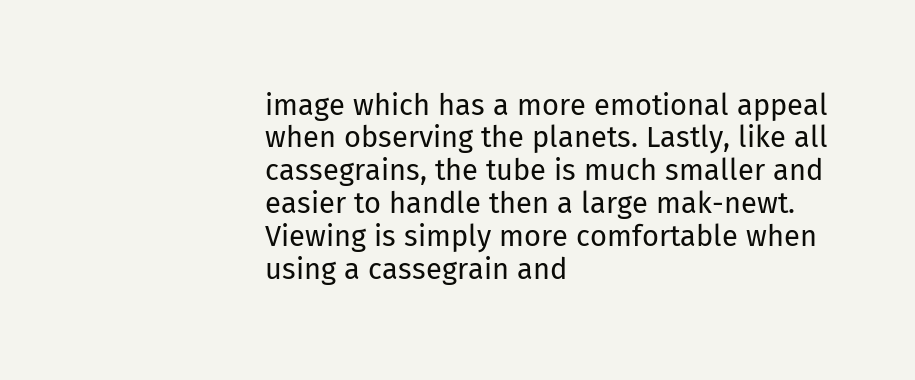image which has a more emotional appeal when observing the planets. Lastly, like all cassegrains, the tube is much smaller and easier to handle then a large mak-newt. Viewing is simply more comfortable when using a cassegrain and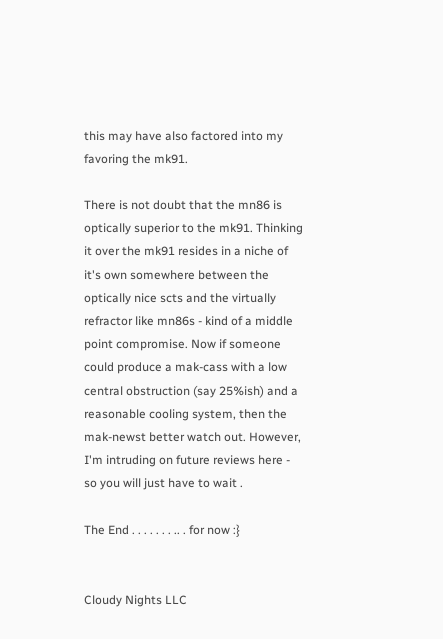this may have also factored into my favoring the mk91.

There is not doubt that the mn86 is optically superior to the mk91. Thinking it over the mk91 resides in a niche of it's own somewhere between the optically nice scts and the virtually refractor like mn86s - kind of a middle point compromise. Now if someone could produce a mak-cass with a low central obstruction (say 25%ish) and a reasonable cooling system, then the mak-newst better watch out. However, I'm intruding on future reviews here - so you will just have to wait .

The End . . . . . . . .. . for now :}


Cloudy Nights LLC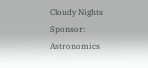Cloudy Nights Sponsor: Astronomics